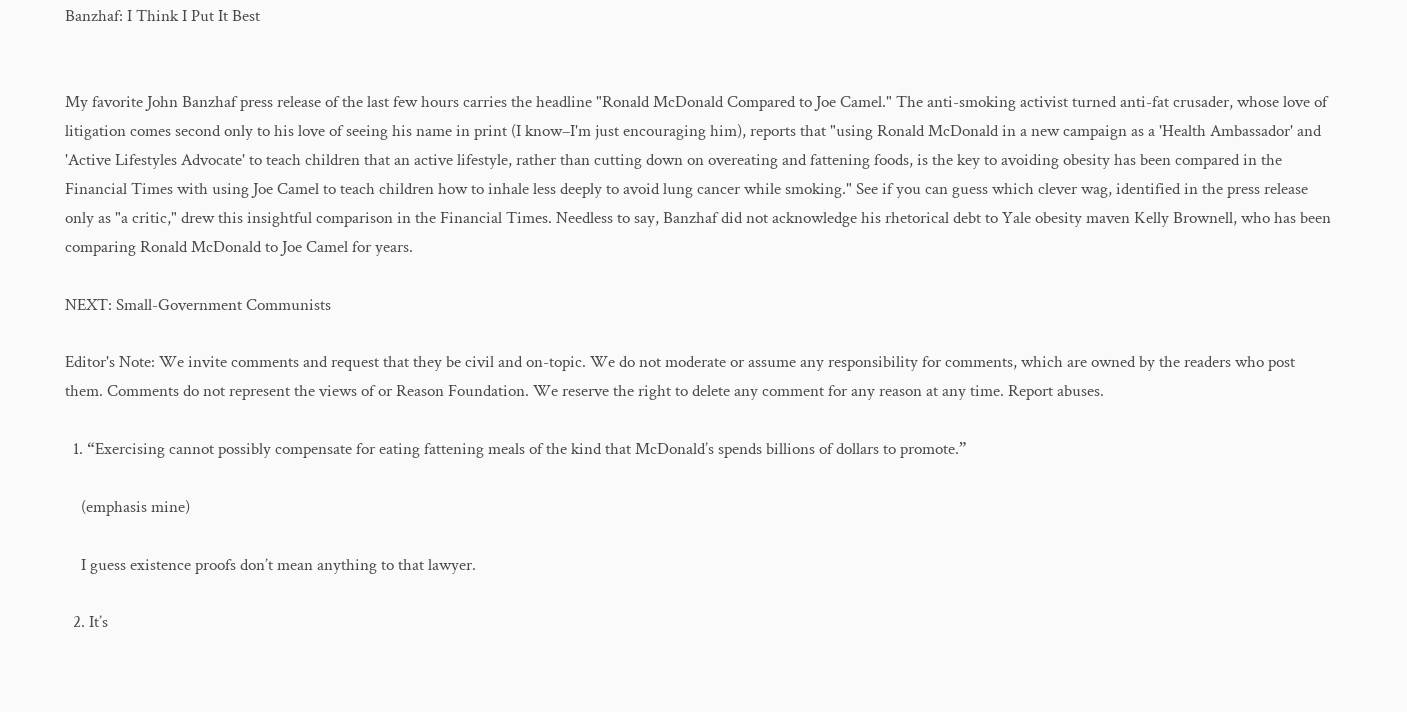Banzhaf: I Think I Put It Best


My favorite John Banzhaf press release of the last few hours carries the headline "Ronald McDonald Compared to Joe Camel." The anti-smoking activist turned anti-fat crusader, whose love of litigation comes second only to his love of seeing his name in print (I know–I'm just encouraging him), reports that "using Ronald McDonald in a new campaign as a 'Health Ambassador' and 'Active Lifestyles Advocate' to teach children that an active lifestyle, rather than cutting down on overeating and fattening foods, is the key to avoiding obesity has been compared in the Financial Times with using Joe Camel to teach children how to inhale less deeply to avoid lung cancer while smoking." See if you can guess which clever wag, identified in the press release only as "a critic," drew this insightful comparison in the Financial Times. Needless to say, Banzhaf did not acknowledge his rhetorical debt to Yale obesity maven Kelly Brownell, who has been comparing Ronald McDonald to Joe Camel for years.

NEXT: Small-Government Communists

Editor's Note: We invite comments and request that they be civil and on-topic. We do not moderate or assume any responsibility for comments, which are owned by the readers who post them. Comments do not represent the views of or Reason Foundation. We reserve the right to delete any comment for any reason at any time. Report abuses.

  1. “Exercising cannot possibly compensate for eating fattening meals of the kind that McDonald’s spends billions of dollars to promote.”

    (emphasis mine)

    I guess existence proofs don’t mean anything to that lawyer.

  2. It’s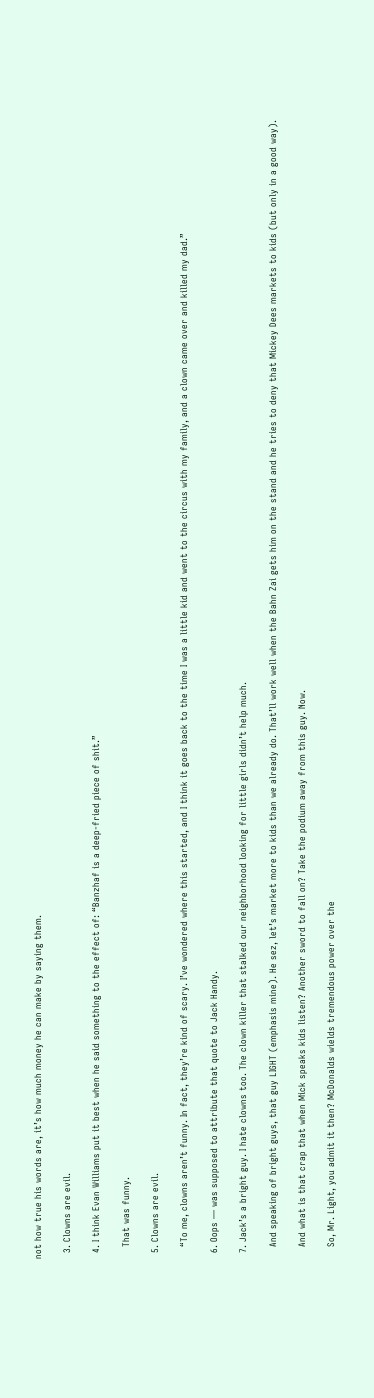not how true his words are, it’s how much money he can make by saying them.

  3. Clowns are evil.

  4. I think Evan Williams put it best when he said something to the effect of: “Banzhaf is a deep-fried piece of shit.”

    That was funny.

  5. Clowns are evil.

    “To me, clowns aren’t funny. In fact, they’re kind of scary. I’ve wondered where this started, and I think it goes back to the time I was a little kid and went to the circus with my family, and a clown came over and killed my dad.”

  6. Oops — was supposed to attribute that quote to Jack Handy.

  7. Jack’s a bright guy. I hate clowns too. The clown killer that stalked our neighborhood looking for little girls didn’t help much.

    And speaking of bright guys, that guy LIGHT (emphasis mine). He sez, let’s market more to kids than we already do. That’ll work well when the Bahn Zai gets him on the stand and he tries to deny that Mickey Dees markets to kids (but only in a good way).

    And what is that crap that when Mick speaks kids listen? Another sword to fall on? Take the podium away from this guy. Now.

    So, Mr. Light, you admit it then? McDonalds wields tremendous power over the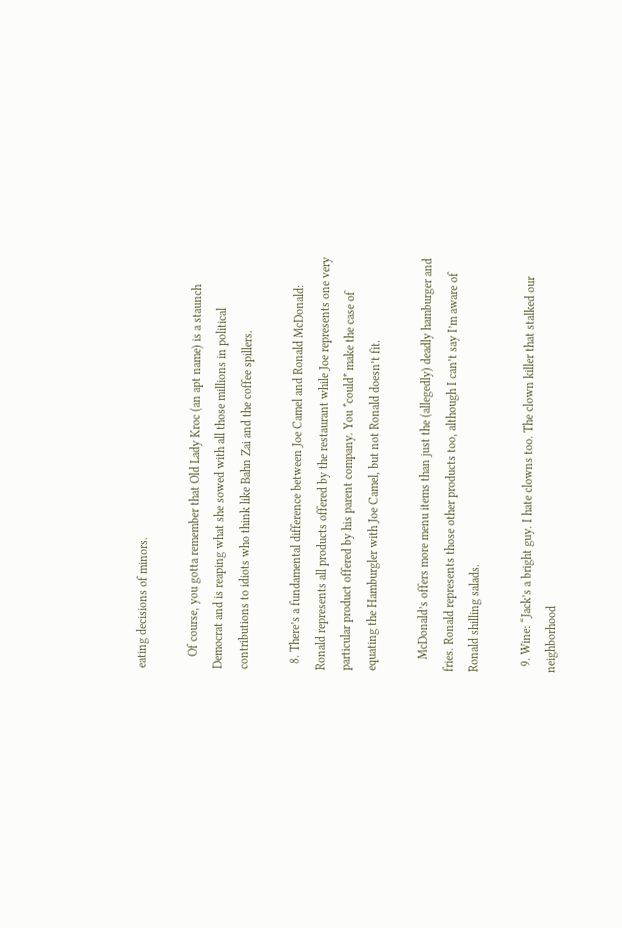eating decisions of minors.

    Of course, you gotta remember that Old Lady Kroc (an apt name) is a staunch Democrat and is reaping what she sowed with all those millions in political contributions to idiots who think like Bahn Zai and the coffee spillers.

  8. There’s a fundamental difference between Joe Camel and Ronald McDonald: Ronald represents all products offered by the restaurant while Joe represents one very particular product offered by his parent company. You *could* make the case of equating the Hamburgler with Joe Camel, but not Ronald doesn’t fit.

    McDonald’s offers more menu items than just the (allegedly) deadly hamburger and fries. Ronald represents those other products too, although I can’t say I’m aware of Ronald shilling salads.

  9. Wine: “Jack’s a bright guy. I hate clowns too. The clown killer that stalked our neighborhood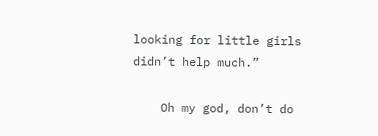looking for little girls didn’t help much.”

    Oh my god, don’t do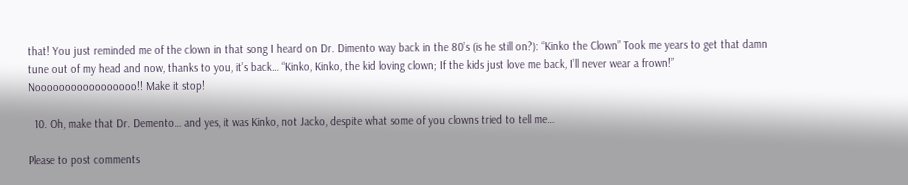that! You just reminded me of the clown in that song I heard on Dr. Dimento way back in the 80’s (is he still on?): “Kinko the Clown” Took me years to get that damn tune out of my head and now, thanks to you, it’s back… “Kinko, Kinko, the kid loving clown; If the kids just love me back, I’ll never wear a frown!” Nooooooooooooooooo!! Make it stop!

  10. Oh, make that Dr. Demento… and yes, it was Kinko, not Jacko, despite what some of you clowns tried to tell me…

Please to post comments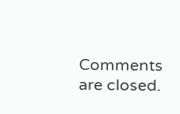Comments are closed.